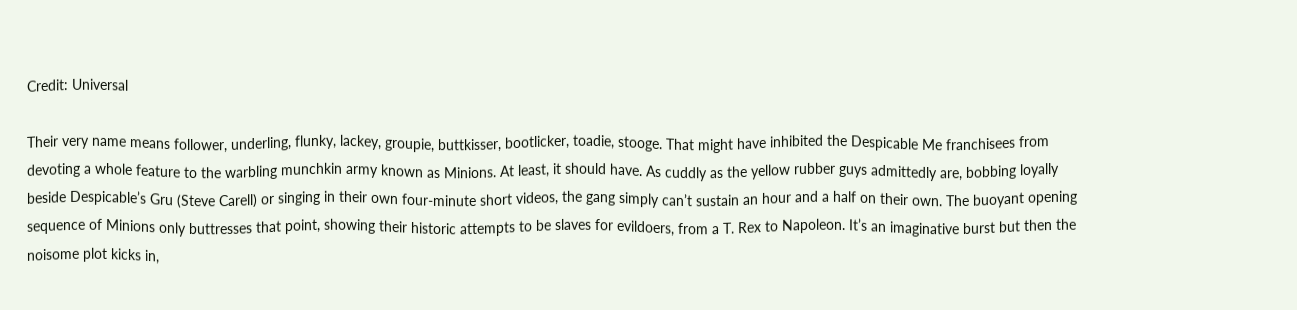Credit: Universal

Their very name means follower, underling, flunky, lackey, groupie, buttkisser, bootlicker, toadie, stooge. That might have inhibited the Despicable Me franchisees from devoting a whole feature to the warbling munchkin army known as Minions. At least, it should have. As cuddly as the yellow rubber guys admittedly are, bobbing loyally beside Despicable’s Gru (Steve Carell) or singing in their own four-minute short videos, the gang simply can’t sustain an hour and a half on their own. The buoyant opening sequence of Minions only buttresses that point, showing their historic attempts to be slaves for evildoers, from a T. Rex to Napoleon. It’s an imaginative burst but then the noisome plot kicks in,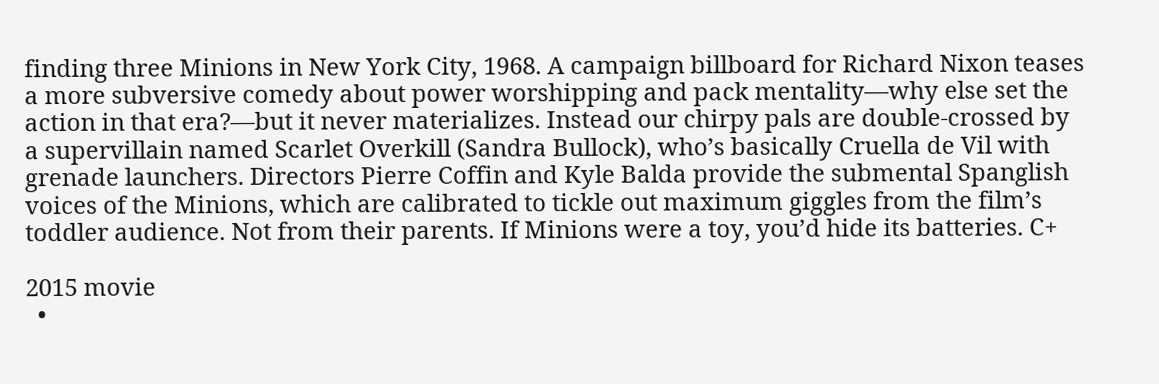finding three Minions in New York City, 1968. A campaign billboard for Richard Nixon teases a more subversive comedy about power worshipping and pack mentality—why else set the action in that era?—but it never materializes. Instead our chirpy pals are double-crossed by a supervillain named Scarlet Overkill (Sandra Bullock), who’s basically Cruella de Vil with grenade launchers. Directors Pierre Coffin and Kyle Balda provide the submental Spanglish voices of the Minions, which are calibrated to tickle out maximum giggles from the film’s toddler audience. Not from their parents. If Minions were a toy, you’d hide its batteries. C+

2015 movie
  •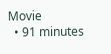Movie
  • 91 minutes